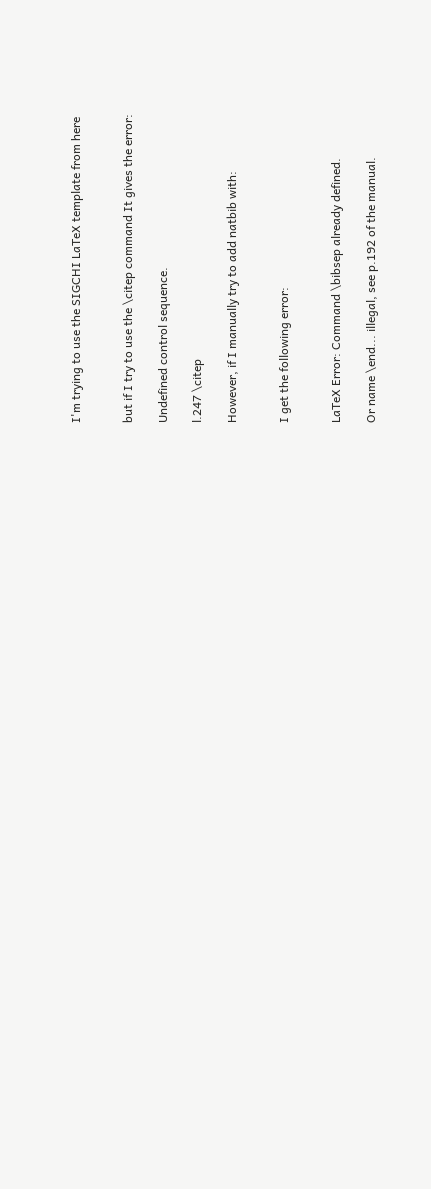I'm trying to use the SIGCHI LaTeX template from here


but if I try to use the \citep command It gives the error:

Undefined control sequence.

l.247 \citep

However, if I manually try to add natbib with:


I get the following error:


LaTeX Error: Command \bibsep already defined.

Or name \end... illegal, see p.192 of the manual.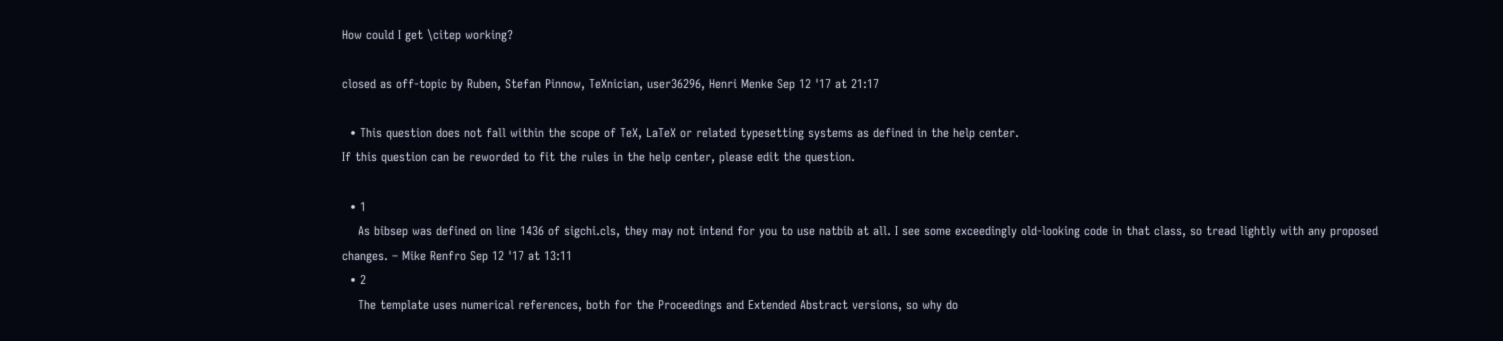How could I get \citep working?

closed as off-topic by Ruben, Stefan Pinnow, TeXnician, user36296, Henri Menke Sep 12 '17 at 21:17

  • This question does not fall within the scope of TeX, LaTeX or related typesetting systems as defined in the help center.
If this question can be reworded to fit the rules in the help center, please edit the question.

  • 1
    As bibsep was defined on line 1436 of sigchi.cls, they may not intend for you to use natbib at all. I see some exceedingly old-looking code in that class, so tread lightly with any proposed changes. – Mike Renfro Sep 12 '17 at 13:11
  • 2
    The template uses numerical references, both for the Proceedings and Extended Abstract versions, so why do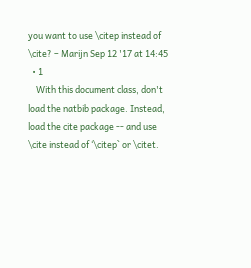you want to use \citep instead of \cite? – Marijn Sep 12 '17 at 14:45
  • 1
    With this document class, don't load the natbib package. Instead, load the cite package -- and use \cite instead of ‘\citep` or \citet.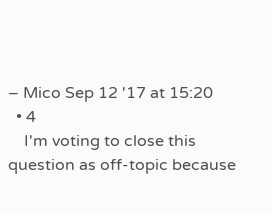– Mico Sep 12 '17 at 15:20
  • 4
    I'm voting to close this question as off-topic because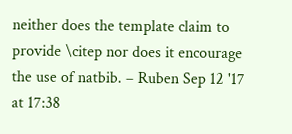neither does the template claim to provide \citep nor does it encourage the use of natbib. – Ruben Sep 12 '17 at 17:38